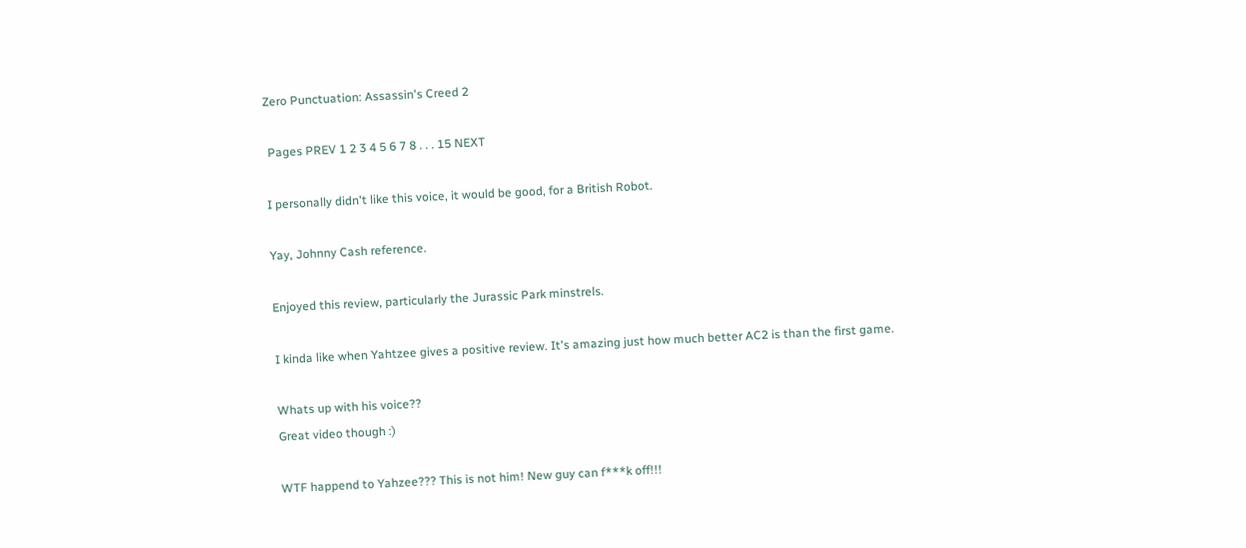Zero Punctuation: Assassin's Creed 2

 Pages PREV 1 2 3 4 5 6 7 8 . . . 15 NEXT

I personally didn't like this voice, it would be good, for a British Robot.

Yay, Johnny Cash reference.

Enjoyed this review, particularly the Jurassic Park minstrels.

I kinda like when Yahtzee gives a positive review. It's amazing just how much better AC2 is than the first game.

Whats up with his voice??
Great video though :)

WTF happend to Yahzee??? This is not him! New guy can f***k off!!!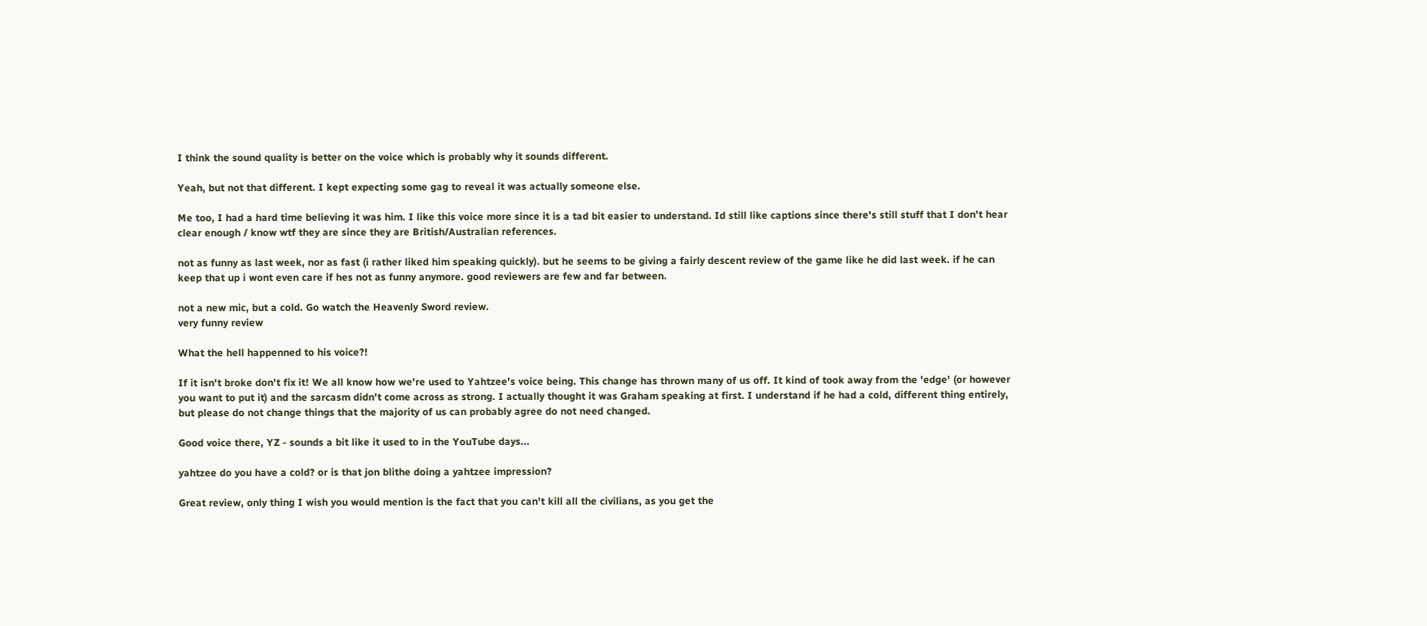I think the sound quality is better on the voice which is probably why it sounds different.

Yeah, but not that different. I kept expecting some gag to reveal it was actually someone else.

Me too, I had a hard time believing it was him. I like this voice more since it is a tad bit easier to understand. Id still like captions since there's still stuff that I don't hear clear enough / know wtf they are since they are British/Australian references.

not as funny as last week, nor as fast (i rather liked him speaking quickly). but he seems to be giving a fairly descent review of the game like he did last week. if he can keep that up i wont even care if hes not as funny anymore. good reviewers are few and far between.

not a new mic, but a cold. Go watch the Heavenly Sword review.
very funny review

What the hell happenned to his voice?!

If it isn't broke don't fix it! We all know how we're used to Yahtzee's voice being. This change has thrown many of us off. It kind of took away from the 'edge' (or however you want to put it) and the sarcasm didn't come across as strong. I actually thought it was Graham speaking at first. I understand if he had a cold, different thing entirely, but please do not change things that the majority of us can probably agree do not need changed.

Good voice there, YZ - sounds a bit like it used to in the YouTube days...

yahtzee do you have a cold? or is that jon blithe doing a yahtzee impression?

Great review, only thing I wish you would mention is the fact that you can't kill all the civilians, as you get the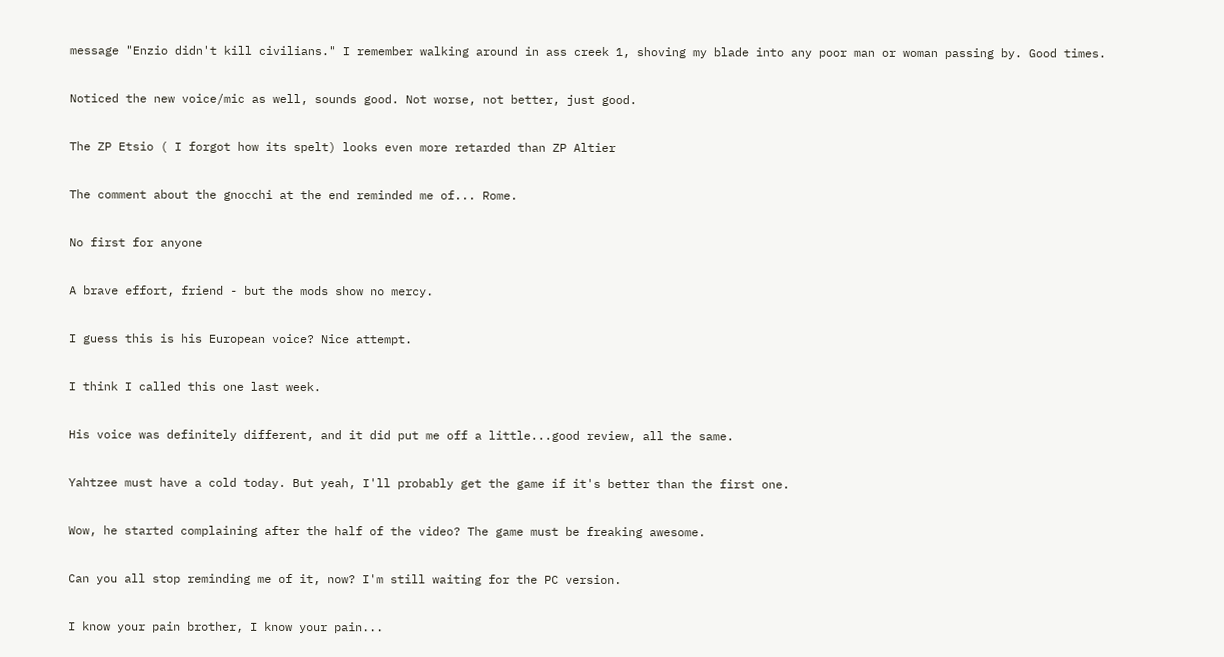message "Enzio didn't kill civilians." I remember walking around in ass creek 1, shoving my blade into any poor man or woman passing by. Good times.

Noticed the new voice/mic as well, sounds good. Not worse, not better, just good.

The ZP Etsio ( I forgot how its spelt) looks even more retarded than ZP Altier

The comment about the gnocchi at the end reminded me of... Rome.

No first for anyone

A brave effort, friend - but the mods show no mercy.

I guess this is his European voice? Nice attempt.

I think I called this one last week.

His voice was definitely different, and it did put me off a little...good review, all the same.

Yahtzee must have a cold today. But yeah, I'll probably get the game if it's better than the first one.

Wow, he started complaining after the half of the video? The game must be freaking awesome.

Can you all stop reminding me of it, now? I'm still waiting for the PC version.

I know your pain brother, I know your pain...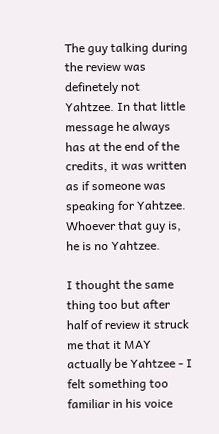The guy talking during the review was definetely not Yahtzee. In that little message he always has at the end of the credits, it was written as if someone was speaking for Yahtzee.
Whoever that guy is, he is no Yahtzee.

I thought the same thing too but after half of review it struck me that it MAY actually be Yahtzee - I felt something too familiar in his voice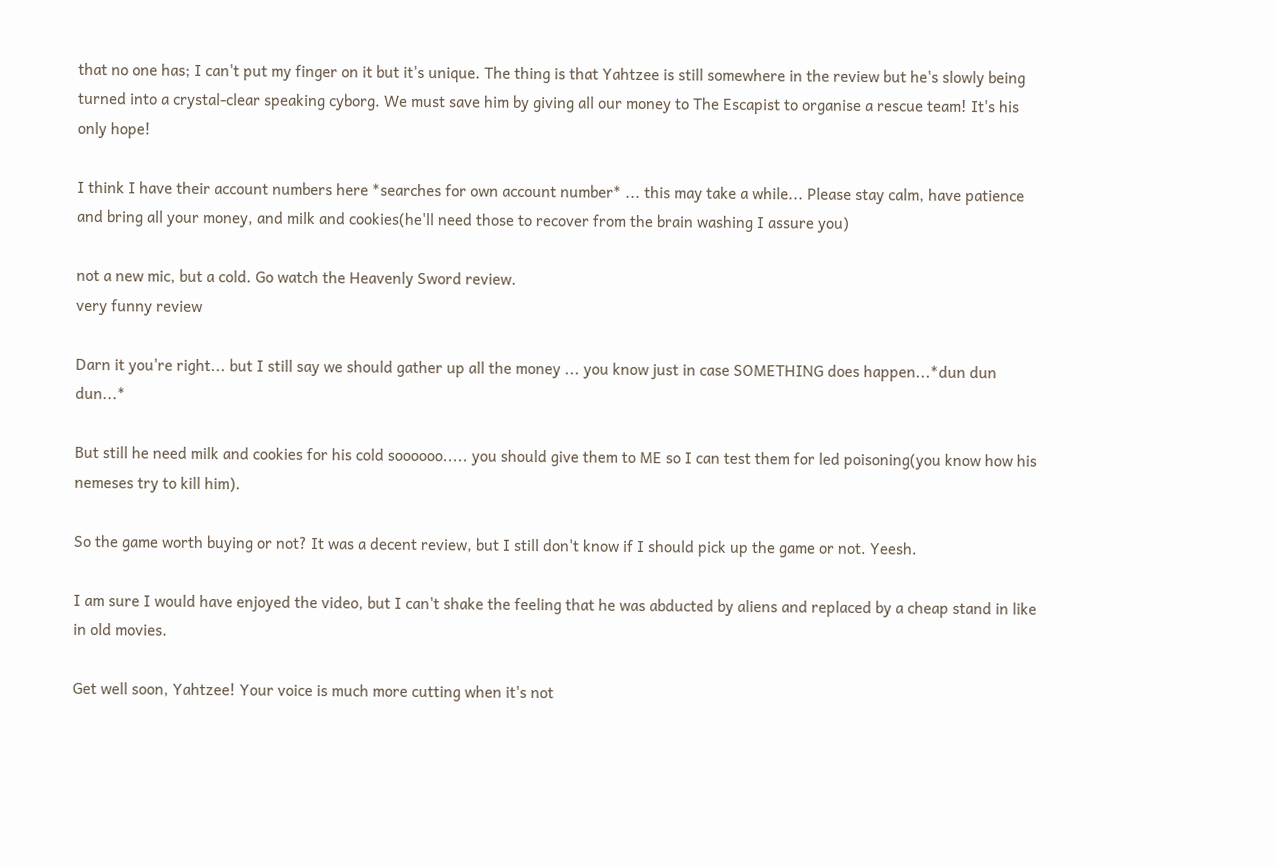that no one has; I can't put my finger on it but it's unique. The thing is that Yahtzee is still somewhere in the review but he's slowly being turned into a crystal-clear speaking cyborg. We must save him by giving all our money to The Escapist to organise a rescue team! It's his only hope!

I think I have their account numbers here *searches for own account number* ... this may take a while... Please stay calm, have patience and bring all your money, and milk and cookies(he'll need those to recover from the brain washing I assure you)

not a new mic, but a cold. Go watch the Heavenly Sword review.
very funny review

Darn it you're right... but I still say we should gather up all the money ... you know just in case SOMETHING does happen...*dun dun dun...*

But still he need milk and cookies for his cold soooooo..... you should give them to ME so I can test them for led poisoning(you know how his nemeses try to kill him).

So the game worth buying or not? It was a decent review, but I still don't know if I should pick up the game or not. Yeesh.

I am sure I would have enjoyed the video, but I can't shake the feeling that he was abducted by aliens and replaced by a cheap stand in like in old movies.

Get well soon, Yahtzee! Your voice is much more cutting when it's not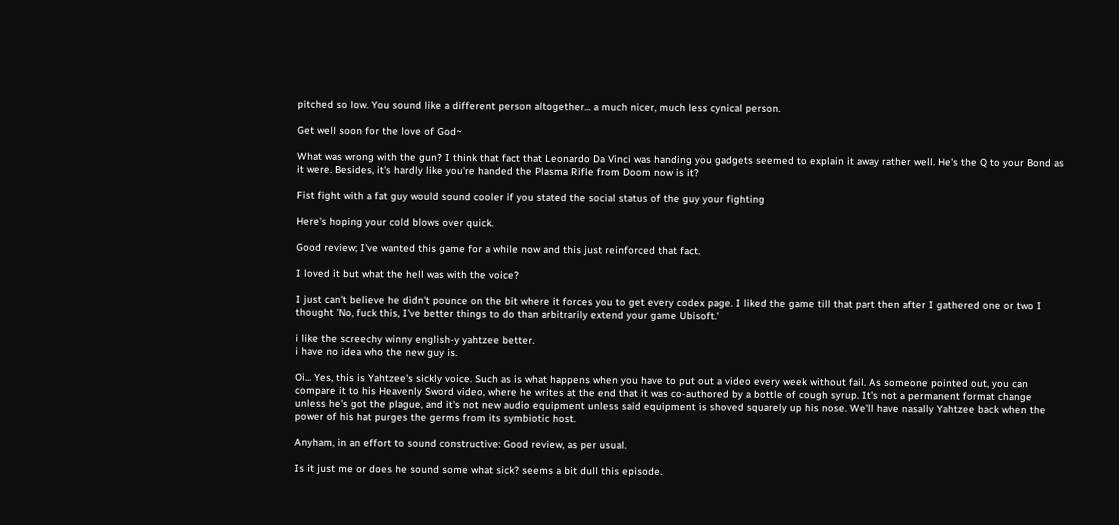pitched so low. You sound like a different person altogether... a much nicer, much less cynical person.

Get well soon for the love of God~

What was wrong with the gun? I think that fact that Leonardo Da Vinci was handing you gadgets seemed to explain it away rather well. He's the Q to your Bond as it were. Besides, it's hardly like you're handed the Plasma Rifle from Doom now is it?

Fist fight with a fat guy would sound cooler if you stated the social status of the guy your fighting

Here's hoping your cold blows over quick.

Good review; I've wanted this game for a while now and this just reinforced that fact.

I loved it but what the hell was with the voice?

I just can't believe he didn't pounce on the bit where it forces you to get every codex page. I liked the game till that part then after I gathered one or two I thought 'No, fuck this, I've better things to do than arbitrarily extend your game Ubisoft.'

i like the screechy winny english-y yahtzee better.
i have no idea who the new guy is.

Oi... Yes, this is Yahtzee's sickly voice. Such as is what happens when you have to put out a video every week without fail. As someone pointed out, you can compare it to his Heavenly Sword video, where he writes at the end that it was co-authored by a bottle of cough syrup. It's not a permanent format change unless he's got the plague, and it's not new audio equipment unless said equipment is shoved squarely up his nose. We'll have nasally Yahtzee back when the power of his hat purges the germs from its symbiotic host.

Anyham, in an effort to sound constructive: Good review, as per usual.

Is it just me or does he sound some what sick? seems a bit dull this episode.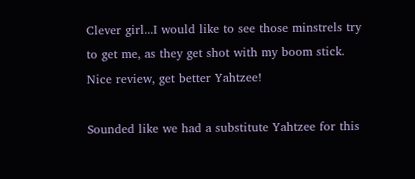Clever girl...I would like to see those minstrels try to get me, as they get shot with my boom stick. Nice review, get better Yahtzee!

Sounded like we had a substitute Yahtzee for this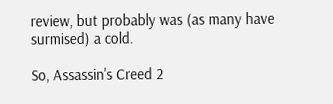review, but probably was (as many have surmised) a cold.

So, Assassin's Creed 2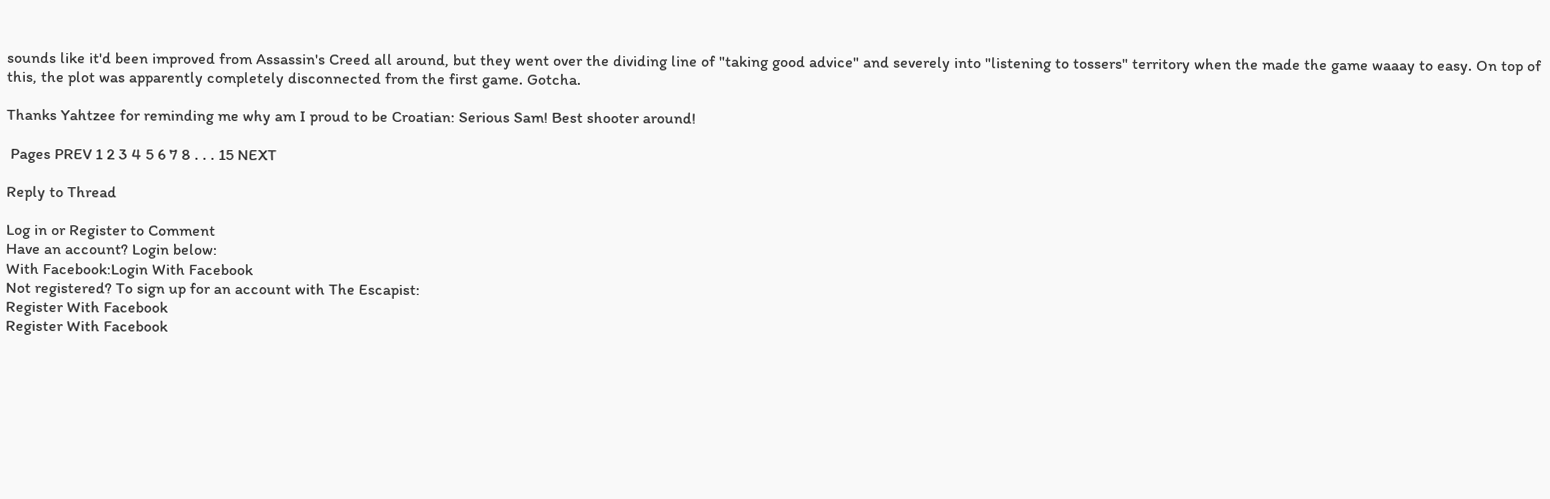sounds like it'd been improved from Assassin's Creed all around, but they went over the dividing line of "taking good advice" and severely into "listening to tossers" territory when the made the game waaay to easy. On top of this, the plot was apparently completely disconnected from the first game. Gotcha.

Thanks Yahtzee for reminding me why am I proud to be Croatian: Serious Sam! Best shooter around!

 Pages PREV 1 2 3 4 5 6 7 8 . . . 15 NEXT

Reply to Thread

Log in or Register to Comment
Have an account? Login below:
With Facebook:Login With Facebook
Not registered? To sign up for an account with The Escapist:
Register With Facebook
Register With Facebook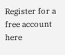Register for a free account here